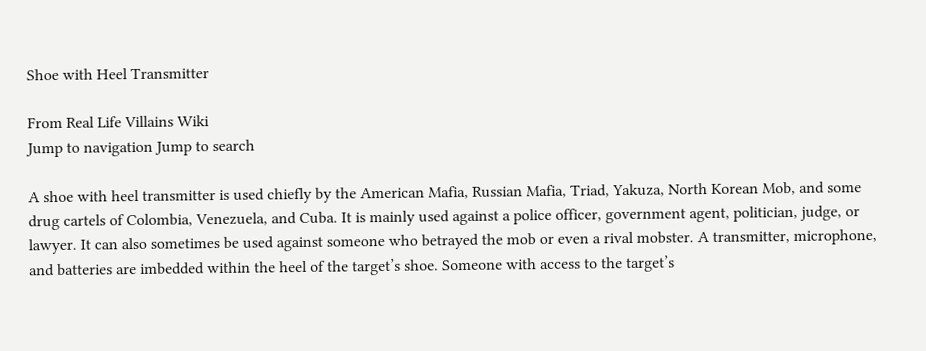Shoe with Heel Transmitter

From Real Life Villains Wiki
Jump to navigation Jump to search

A shoe with heel transmitter is used chiefly by the American Mafia, Russian Mafia, Triad, Yakuza, North Korean Mob, and some drug cartels of Colombia, Venezuela, and Cuba. It is mainly used against a police officer, government agent, politician, judge, or lawyer. It can also sometimes be used against someone who betrayed the mob or even a rival mobster. A transmitter, microphone, and batteries are imbedded within the heel of the target’s shoe. Someone with access to the target’s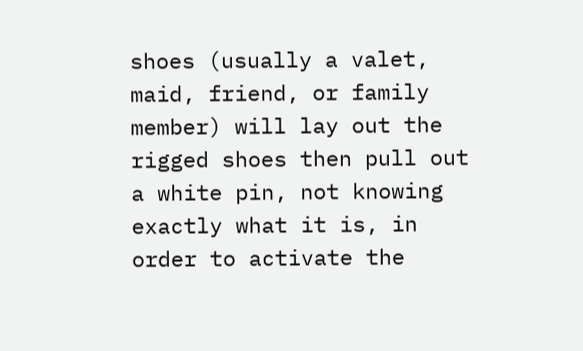shoes (usually a valet, maid, friend, or family member) will lay out the rigged shoes then pull out a white pin, not knowing exactly what it is, in order to activate the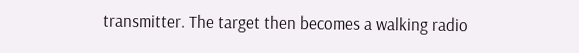transmitter. The target then becomes a walking radio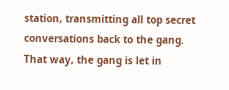station, transmitting all top secret conversations back to the gang. That way, the gang is let in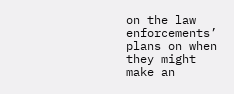on the law enforcements’ plans on when they might make an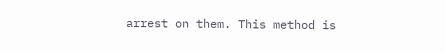arrest on them. This method is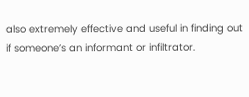also extremely effective and useful in finding out if someone’s an informant or infiltrator.